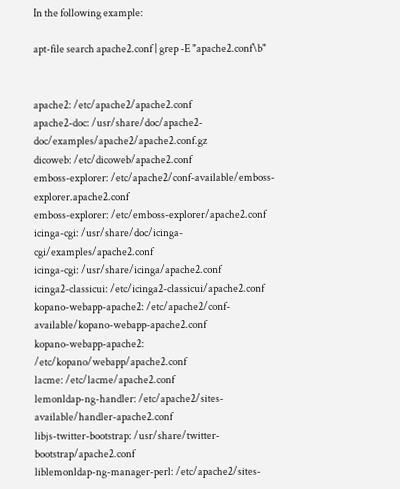In the following example:

apt-file search apache2.conf | grep -E "apache2.conf\b"


apache2: /etc/apache2/apache2.conf
apache2-doc: /usr/share/doc/apache2-doc/examples/apache2/apache2.conf.gz
dicoweb: /etc/dicoweb/apache2.conf
emboss-explorer: /etc/apache2/conf-available/emboss-explorer.apache2.conf
emboss-explorer: /etc/emboss-explorer/apache2.conf
icinga-cgi: /usr/share/doc/icinga-cgi/examples/apache2.conf
icinga-cgi: /usr/share/icinga/apache2.conf
icinga2-classicui: /etc/icinga2-classicui/apache2.conf
kopano-webapp-apache2: /etc/apache2/conf-available/kopano-webapp-apache2.conf
kopano-webapp-apache2: /etc/kopano/webapp/apache2.conf
lacme: /etc/lacme/apache2.conf
lemonldap-ng-handler: /etc/apache2/sites-available/handler-apache2.conf
libjs-twitter-bootstrap: /usr/share/twitter-bootstrap/apache2.conf
liblemonldap-ng-manager-perl: /etc/apache2/sites-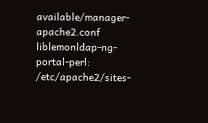available/manager-apache2.conf
liblemonldap-ng-portal-perl: /etc/apache2/sites-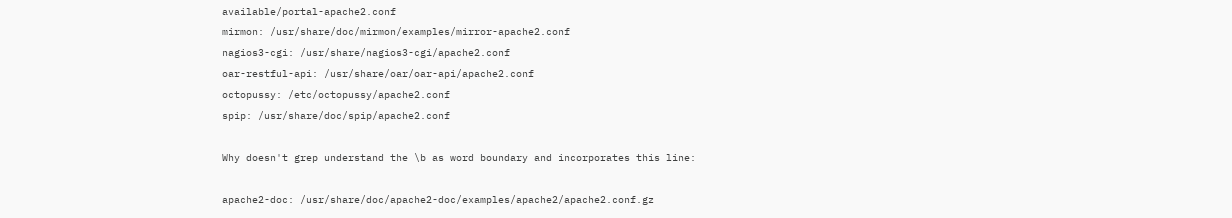available/portal-apache2.conf
mirmon: /usr/share/doc/mirmon/examples/mirror-apache2.conf
nagios3-cgi: /usr/share/nagios3-cgi/apache2.conf
oar-restful-api: /usr/share/oar/oar-api/apache2.conf
octopussy: /etc/octopussy/apache2.conf
spip: /usr/share/doc/spip/apache2.conf

Why doesn't grep understand the \b as word boundary and incorporates this line:

apache2-doc: /usr/share/doc/apache2-doc/examples/apache2/apache2.conf.gz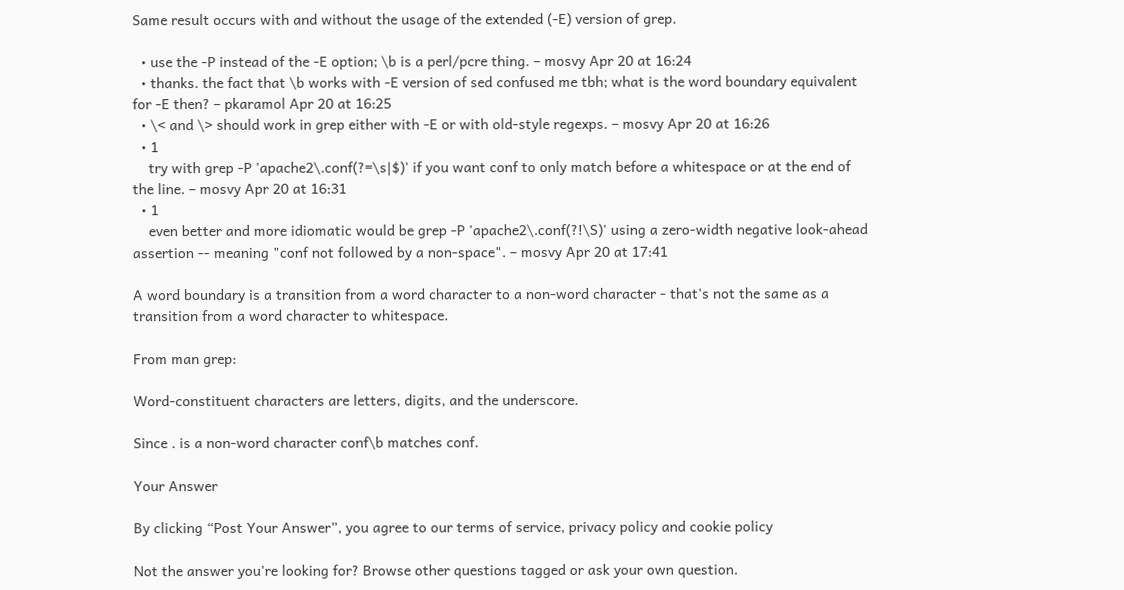Same result occurs with and without the usage of the extended (-E) version of grep.

  • use the -P instead of the -E option; \b is a perl/pcre thing. – mosvy Apr 20 at 16:24
  • thanks. the fact that \b works with -E version of sed confused me tbh; what is the word boundary equivalent for -E then? – pkaramol Apr 20 at 16:25
  • \< and \> should work in grep either with -E or with old-style regexps. – mosvy Apr 20 at 16:26
  • 1
    try with grep -P 'apache2\.conf(?=\s|$)' if you want conf to only match before a whitespace or at the end of the line. – mosvy Apr 20 at 16:31
  • 1
    even better and more idiomatic would be grep -P 'apache2\.conf(?!\S)' using a zero-width negative look-ahead assertion -- meaning "conf not followed by a non-space". – mosvy Apr 20 at 17:41

A word boundary is a transition from a word character to a non-word character - that's not the same as a transition from a word character to whitespace.

From man grep:

Word-constituent characters are letters, digits, and the underscore.

Since . is a non-word character conf\b matches conf.

Your Answer

By clicking “Post Your Answer”, you agree to our terms of service, privacy policy and cookie policy

Not the answer you're looking for? Browse other questions tagged or ask your own question.